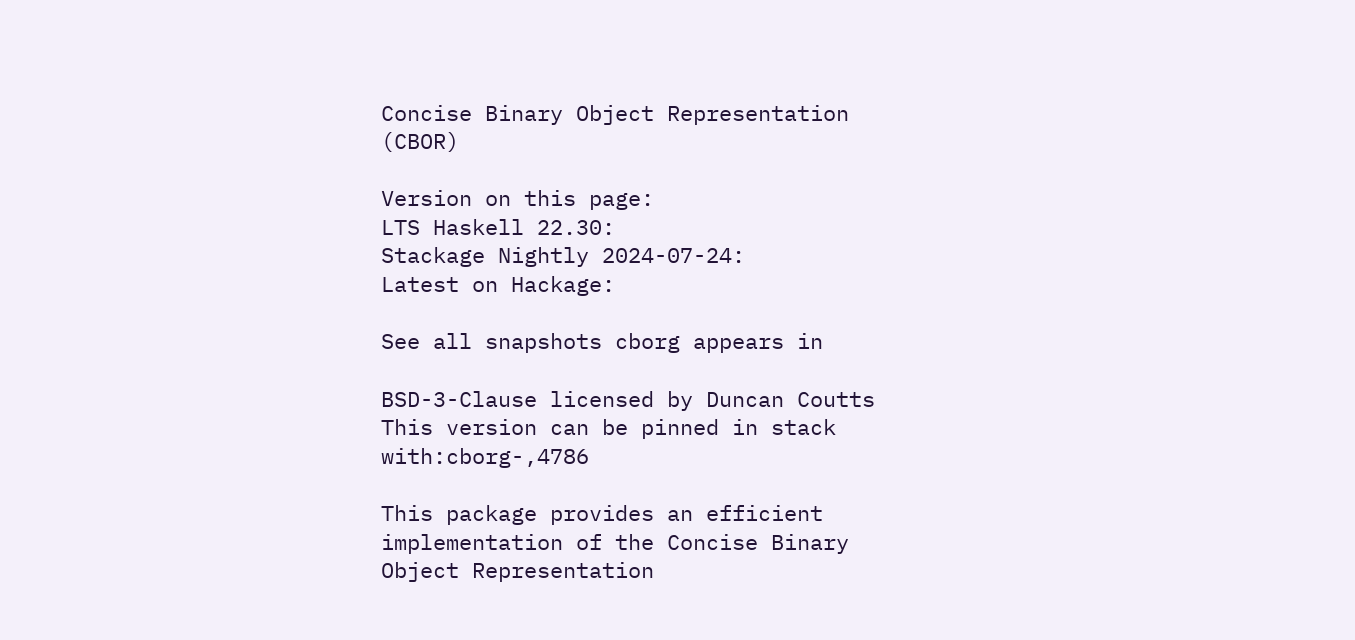Concise Binary Object Representation (CBOR)

Version on this page:
LTS Haskell 22.30:
Stackage Nightly 2024-07-24:
Latest on Hackage:

See all snapshots cborg appears in

BSD-3-Clause licensed by Duncan Coutts
This version can be pinned in stack with:cborg-,4786

This package provides an efficient implementation of the Concise Binary Object Representation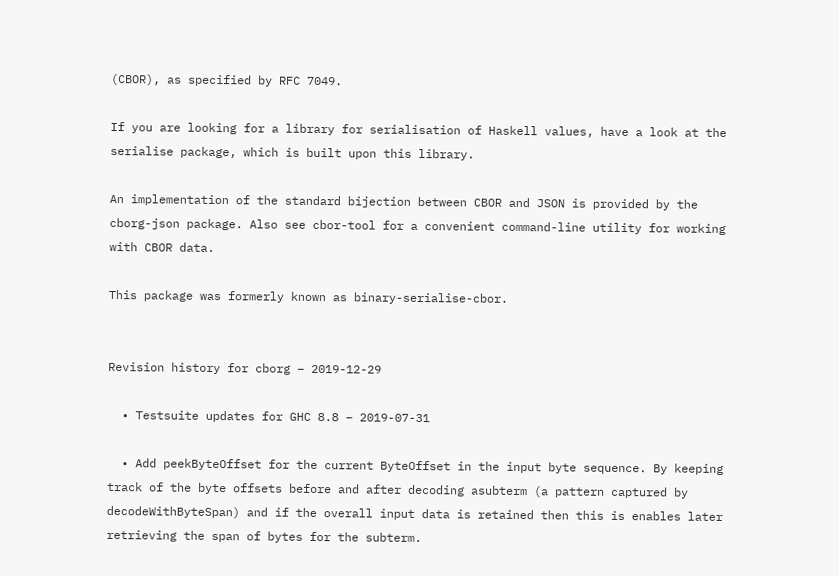(CBOR), as specified by RFC 7049.

If you are looking for a library for serialisation of Haskell values, have a look at the serialise package, which is built upon this library.

An implementation of the standard bijection between CBOR and JSON is provided by the cborg-json package. Also see cbor-tool for a convenient command-line utility for working with CBOR data.

This package was formerly known as binary-serialise-cbor.


Revision history for cborg – 2019-12-29

  • Testsuite updates for GHC 8.8 – 2019-07-31

  • Add peekByteOffset for the current ByteOffset in the input byte sequence. By keeping track of the byte offsets before and after decoding asubterm (a pattern captured by decodeWithByteSpan) and if the overall input data is retained then this is enables later retrieving the span of bytes for the subterm.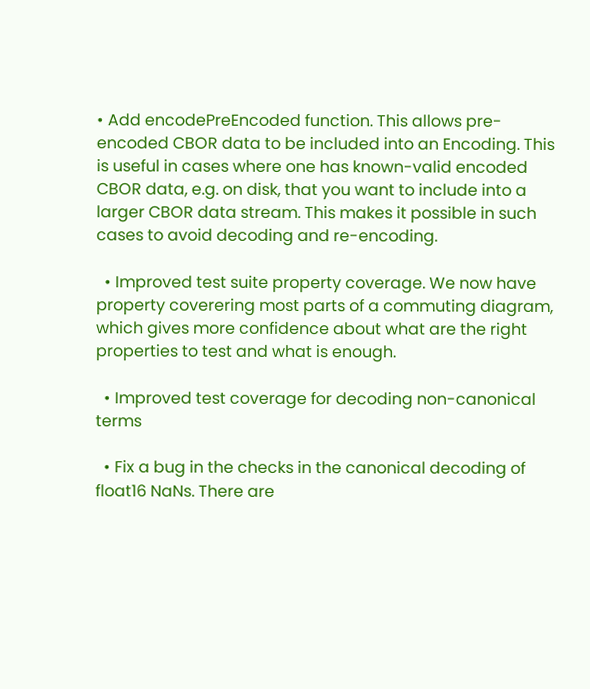• Add encodePreEncoded function. This allows pre-encoded CBOR data to be included into an Encoding. This is useful in cases where one has known-valid encoded CBOR data, e.g. on disk, that you want to include into a larger CBOR data stream. This makes it possible in such cases to avoid decoding and re-encoding.

  • Improved test suite property coverage. We now have property coverering most parts of a commuting diagram, which gives more confidence about what are the right properties to test and what is enough.

  • Improved test coverage for decoding non-canonical terms

  • Fix a bug in the checks in the canonical decoding of float16 NaNs. There are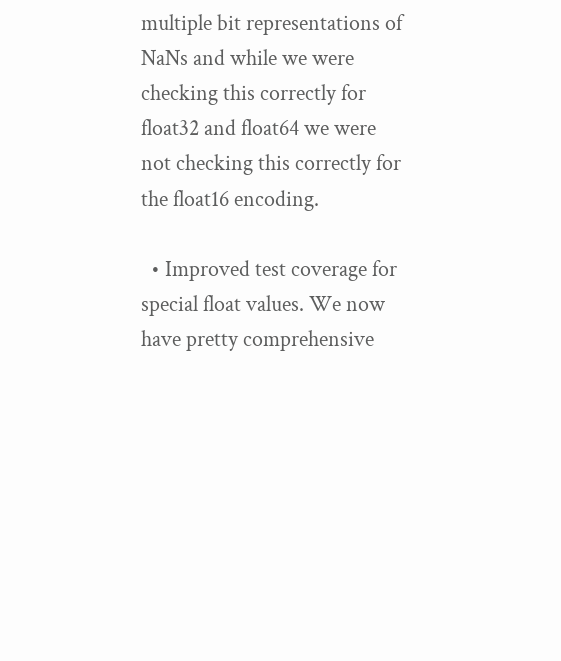multiple bit representations of NaNs and while we were checking this correctly for float32 and float64 we were not checking this correctly for the float16 encoding.

  • Improved test coverage for special float values. We now have pretty comprehensive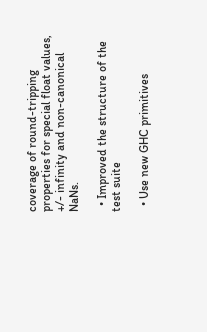coverage of round-tripping properties for special float values, +/- infinity and non-canonical NaNs.

  • Improved the structure of the test suite

  • Use new GHC primitives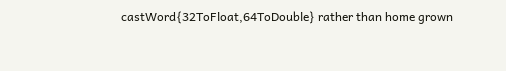castWord{32ToFloat,64ToDouble} rather than home grown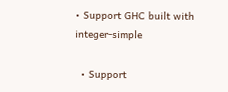• Support GHC built with integer-simple

  • Support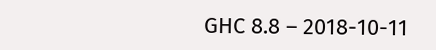GHC 8.8 – 2018-10-11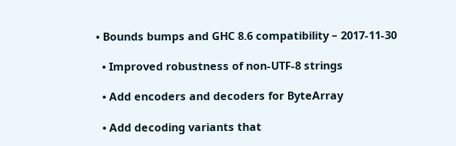• Bounds bumps and GHC 8.6 compatibility – 2017-11-30

  • Improved robustness of non-UTF-8 strings

  • Add encoders and decoders for ByteArray

  • Add decoding variants that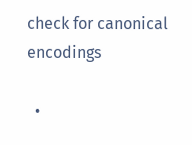check for canonical encodings

  •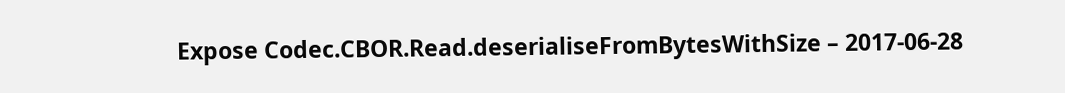Expose Codec.CBOR.Read.deserialiseFromBytesWithSize – 2017-06-28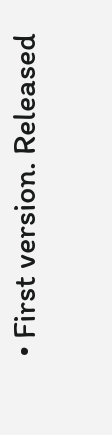• First version. Released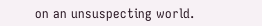on an unsuspecting world.